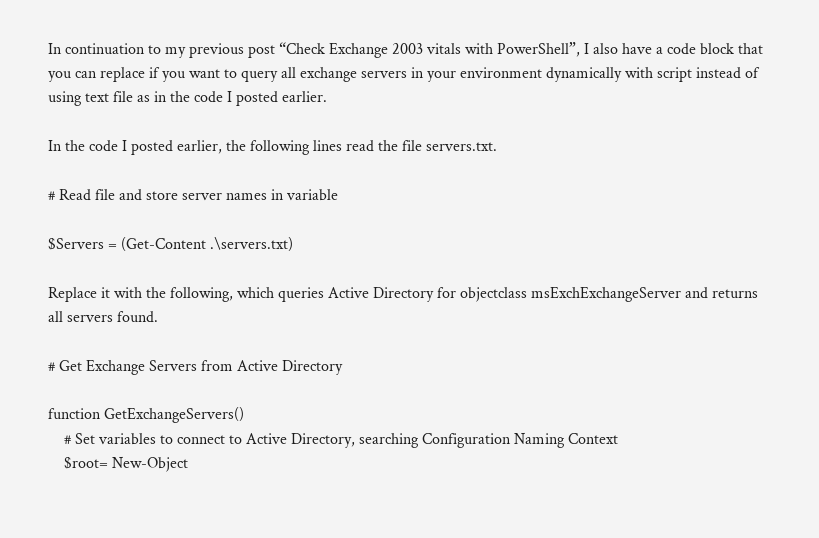In continuation to my previous post “Check Exchange 2003 vitals with PowerShell”, I also have a code block that you can replace if you want to query all exchange servers in your environment dynamically with script instead of using text file as in the code I posted earlier.

In the code I posted earlier, the following lines read the file servers.txt.

# Read file and store server names in variable

$Servers = (Get-Content .\servers.txt)

Replace it with the following, which queries Active Directory for objectclass msExchExchangeServer and returns all servers found.

# Get Exchange Servers from Active Directory

function GetExchangeServers()
    # Set variables to connect to Active Directory, searching Configuration Naming Context
    $root= New-Object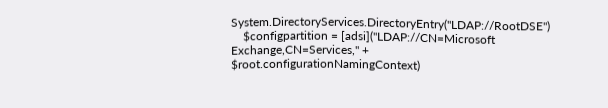System.DirectoryServices.DirectoryEntry("LDAP://RootDSE")
    $configpartition = [adsi]("LDAP://CN=Microsoft Exchange,CN=Services," + $root.configurationNamingContext)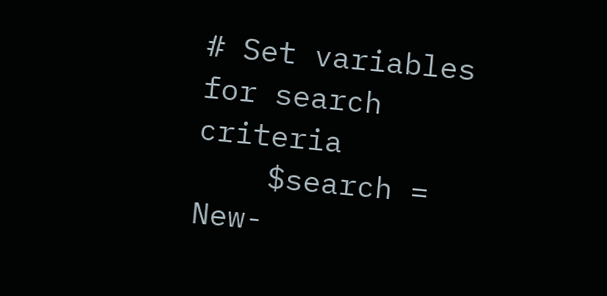# Set variables for search criteria
    $search = New-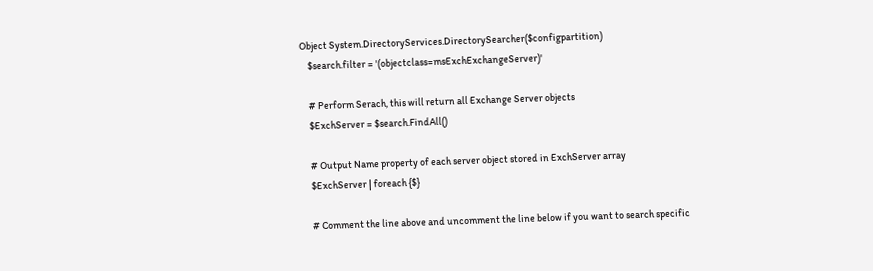Object System.DirectoryServices.DirectorySearcher($configpartition)
    $search.filter = '(objectclass=msExchExchangeServer)'

    # Perform Serach, this will return all Exchange Server objects
    $ExchServer = $search.FindAll()

    # Output Name property of each server object stored in ExchServer array
    $ExchServer | foreach {$}

    # Comment the line above and uncomment the line below if you want to search specific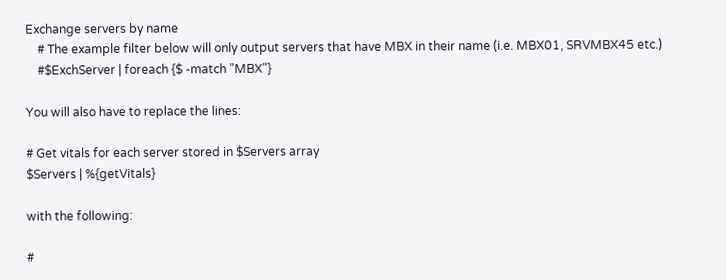Exchange servers by name
    # The example filter below will only output servers that have MBX in their name (i.e. MBX01, SRVMBX45 etc.)
    #$ExchServer | foreach {$ -match "MBX"}

You will also have to replace the lines:

# Get vitals for each server stored in $Servers array
$Servers | %{getVitals}

with the following:

#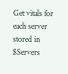Get vitals for each server stored in $Servers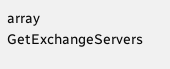array
GetExchangeServers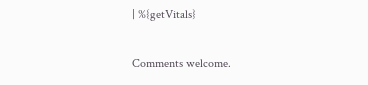| %{getVitals}

Comments welcome.